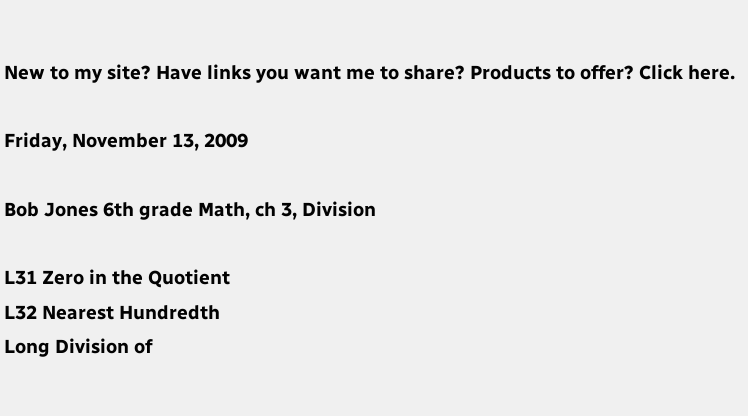New to my site? Have links you want me to share? Products to offer? Click here.

Friday, November 13, 2009

Bob Jones 6th grade Math, ch 3, Division

L31 Zero in the Quotient
L32 Nearest Hundredth
Long Division of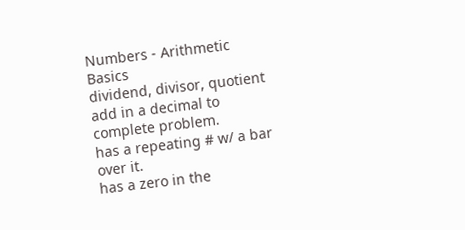Numbers - Arithmetic Basics
dividend, divisor, quotient
add in a decimal to complete problem.
has a repeating # w/ a bar over it.
has a zero in the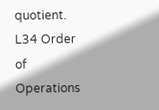quotient.
L34 Order of Operations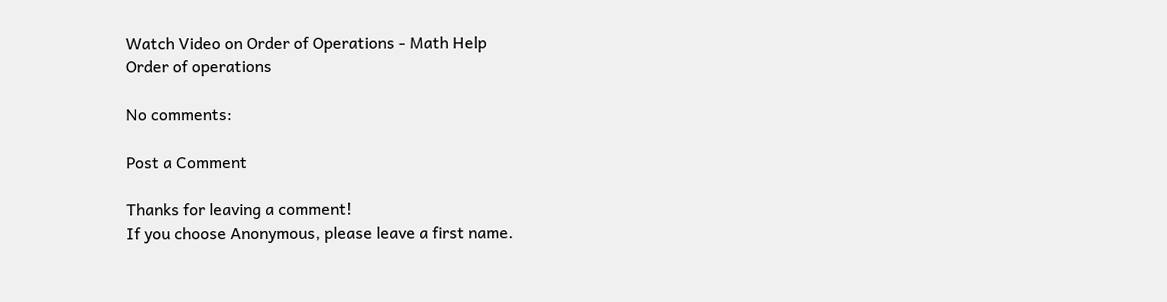Watch Video on Order of Operations - Math Help
Order of operations

No comments:

Post a Comment

Thanks for leaving a comment!
If you choose Anonymous, please leave a first name.